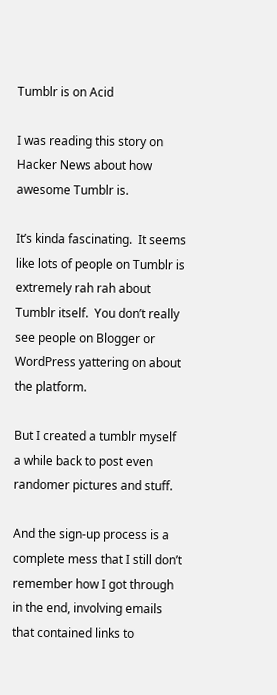Tumblr is on Acid

I was reading this story on Hacker News about how awesome Tumblr is.

It’s kinda fascinating.  It seems like lots of people on Tumblr is extremely rah rah about Tumblr itself.  You don’t really see people on Blogger or WordPress yattering on about the platform.

But I created a tumblr myself a while back to post even randomer pictures and stuff.

And the sign-up process is a complete mess that I still don’t remember how I got through in the end, involving emails that contained links to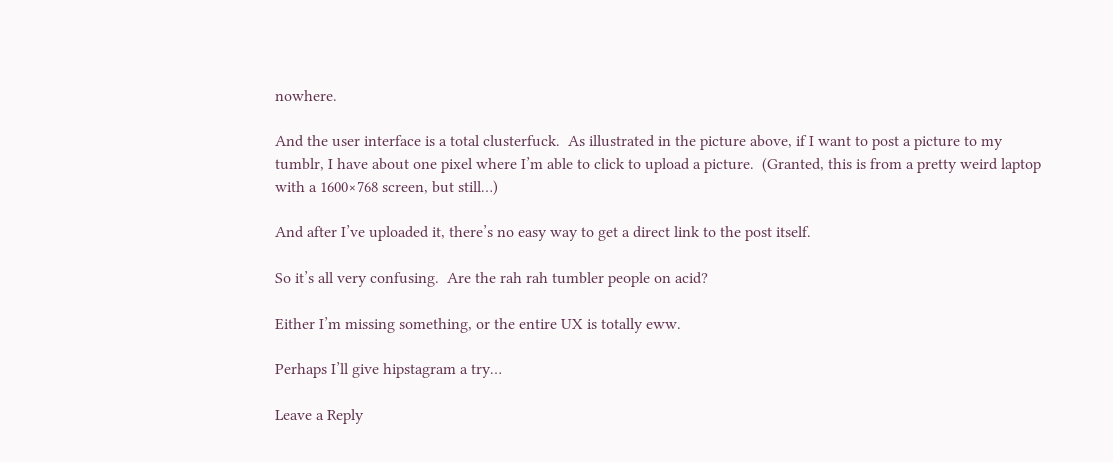nowhere.

And the user interface is a total clusterfuck.  As illustrated in the picture above, if I want to post a picture to my tumblr, I have about one pixel where I’m able to click to upload a picture.  (Granted, this is from a pretty weird laptop with a 1600×768 screen, but still…)

And after I’ve uploaded it, there’s no easy way to get a direct link to the post itself.

So it’s all very confusing.  Are the rah rah tumbler people on acid?

Either I’m missing something, or the entire UX is totally eww.

Perhaps I’ll give hipstagram a try…

Leave a Reply